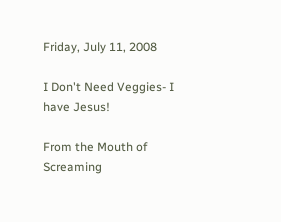Friday, July 11, 2008

I Don't Need Veggies- I have Jesus!

From the Mouth of Screaming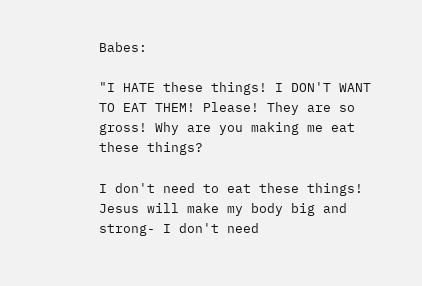Babes:

"I HATE these things! I DON'T WANT TO EAT THEM! Please! They are so gross! Why are you making me eat these things?

I don't need to eat these things! Jesus will make my body big and strong- I don't need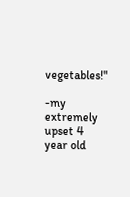vegetables!"

-my extremely upset 4 year old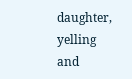daughter, yelling and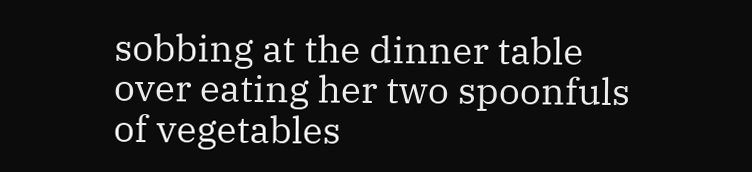sobbing at the dinner table over eating her two spoonfuls of vegetables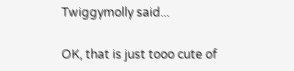Twiggymolly said...

OK, that is just tooo cute of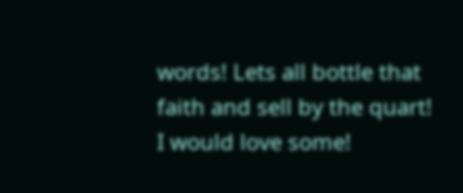words! Lets all bottle that faith and sell by the quart! I would love some!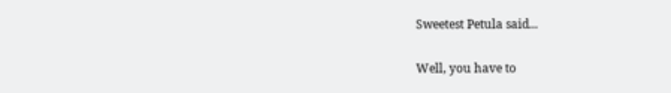Sweetest Petula said...

Well, you have to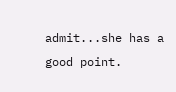admit...she has a good point.